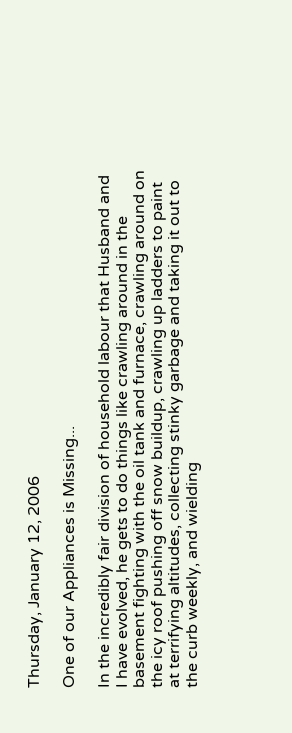Thursday, January 12, 2006

One of our Appliances is Missing...

In the incredibly fair division of household labour that Husband and I have evolved, he gets to do things like crawling around in the basement fighting with the oil tank and furnace, crawling around on the icy roof pushing off snow buildup, crawling up ladders to paint at terrifying altitudes, collecting stinky garbage and taking it out to the curb weekly, and wielding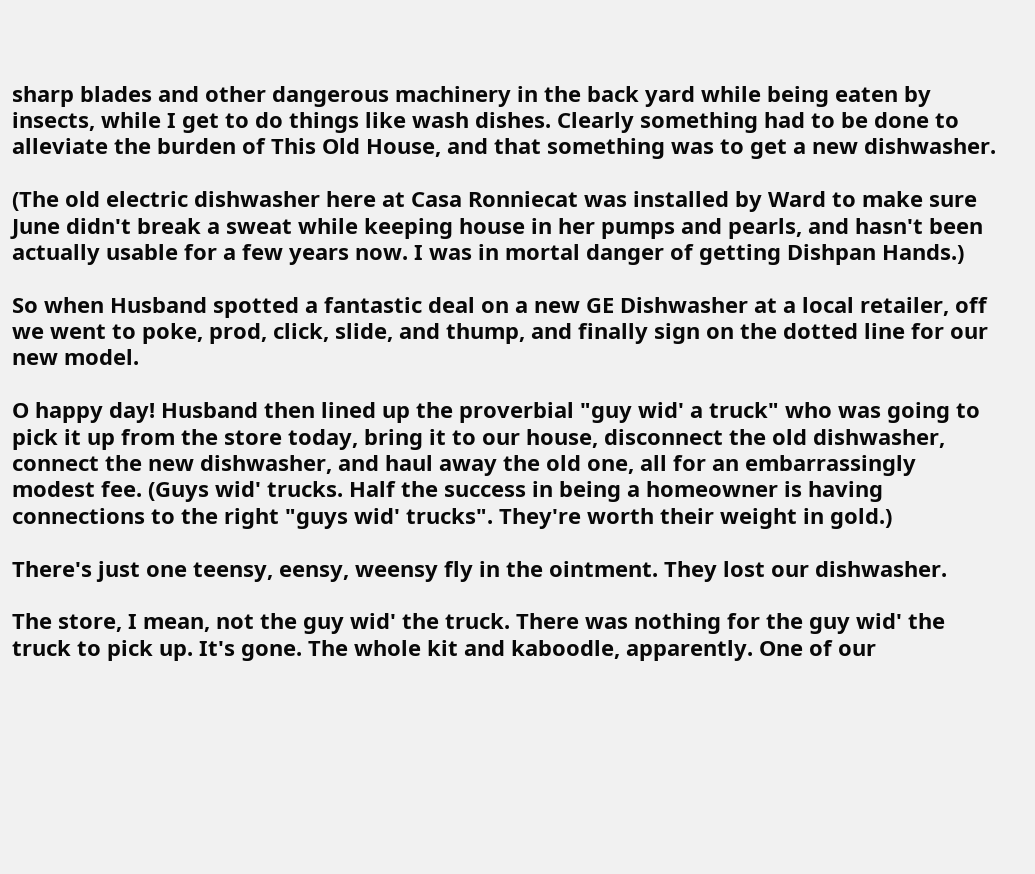sharp blades and other dangerous machinery in the back yard while being eaten by insects, while I get to do things like wash dishes. Clearly something had to be done to alleviate the burden of This Old House, and that something was to get a new dishwasher.

(The old electric dishwasher here at Casa Ronniecat was installed by Ward to make sure June didn't break a sweat while keeping house in her pumps and pearls, and hasn't been actually usable for a few years now. I was in mortal danger of getting Dishpan Hands.)

So when Husband spotted a fantastic deal on a new GE Dishwasher at a local retailer, off we went to poke, prod, click, slide, and thump, and finally sign on the dotted line for our new model.

O happy day! Husband then lined up the proverbial "guy wid' a truck" who was going to pick it up from the store today, bring it to our house, disconnect the old dishwasher, connect the new dishwasher, and haul away the old one, all for an embarrassingly modest fee. (Guys wid' trucks. Half the success in being a homeowner is having connections to the right "guys wid' trucks". They're worth their weight in gold.)

There's just one teensy, eensy, weensy fly in the ointment. They lost our dishwasher.

The store, I mean, not the guy wid' the truck. There was nothing for the guy wid' the truck to pick up. It's gone. The whole kit and kaboodle, apparently. One of our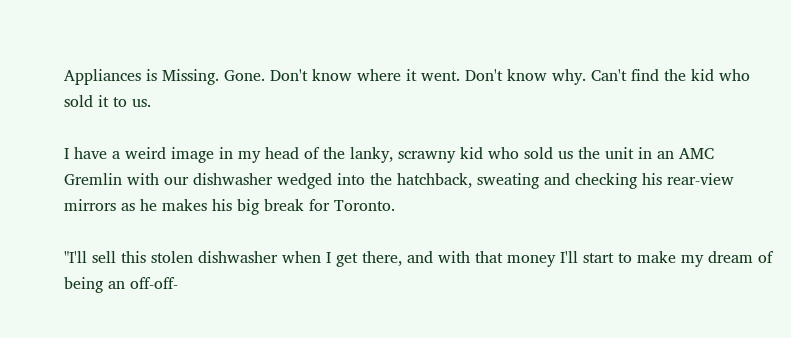Appliances is Missing. Gone. Don't know where it went. Don't know why. Can't find the kid who sold it to us.

I have a weird image in my head of the lanky, scrawny kid who sold us the unit in an AMC Gremlin with our dishwasher wedged into the hatchback, sweating and checking his rear-view mirrors as he makes his big break for Toronto.

"I'll sell this stolen dishwasher when I get there, and with that money I'll start to make my dream of being an off-off-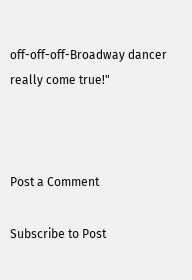off-off-off-Broadway dancer really come true!"



Post a Comment

Subscribe to Post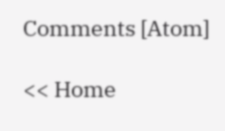Comments [Atom]

<< Home